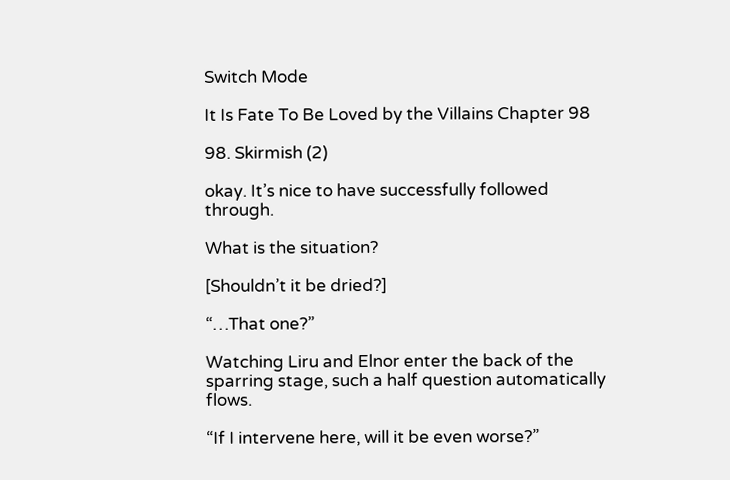Switch Mode

It Is Fate To Be Loved by the Villains Chapter 98

98. Skirmish (2)

okay. It’s nice to have successfully followed through.

What is the situation?

[Shouldn’t it be dried?]

“…That one?”

Watching Liru and Elnor enter the back of the sparring stage, such a half question automatically flows.

“If I intervene here, will it be even worse?”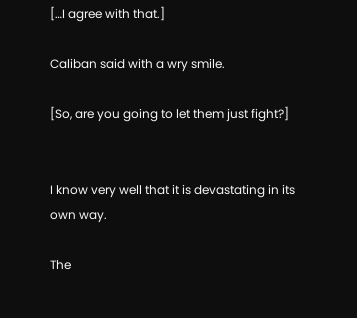[…I agree with that.]

Caliban said with a wry smile.

[So, are you going to let them just fight?]


I know very well that it is devastating in its own way.

The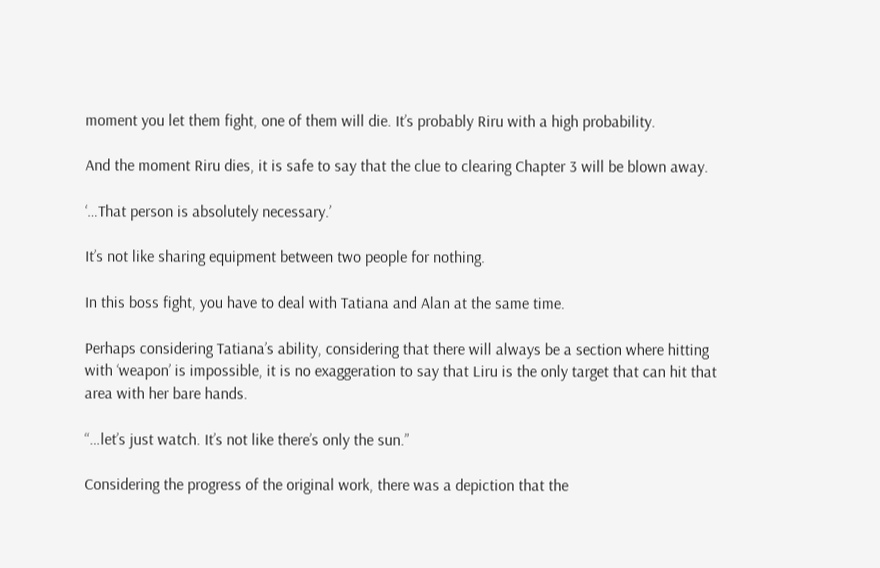moment you let them fight, one of them will die. It’s probably Riru with a high probability.

And the moment Riru dies, it is safe to say that the clue to clearing Chapter 3 will be blown away.

‘…That person is absolutely necessary.’

It’s not like sharing equipment between two people for nothing.

In this boss fight, you have to deal with Tatiana and Alan at the same time.

Perhaps considering Tatiana’s ability, considering that there will always be a section where hitting with ‘weapon’ is impossible, it is no exaggeration to say that Liru is the only target that can hit that area with her bare hands.

“…let’s just watch. It’s not like there’s only the sun.”

Considering the progress of the original work, there was a depiction that the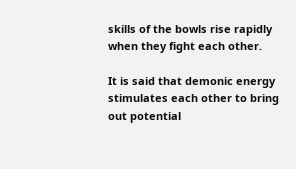skills of the bowls rise rapidly when they fight each other.

It is said that demonic energy stimulates each other to bring out potential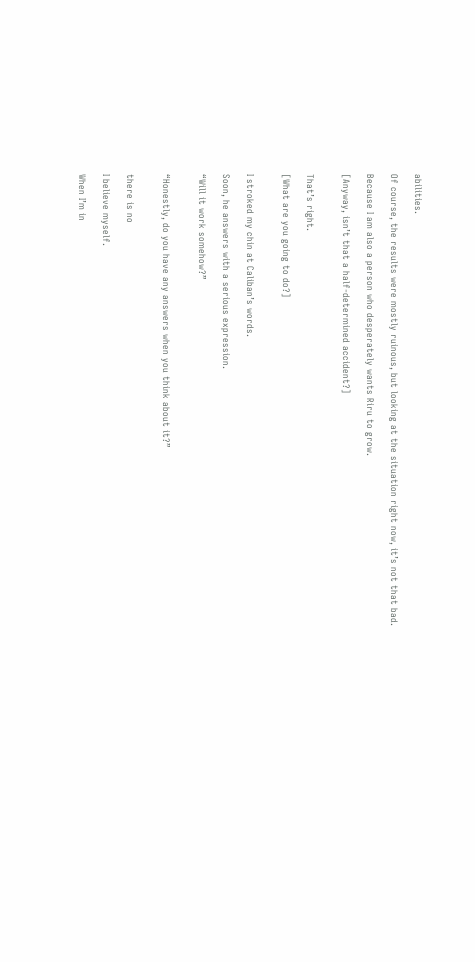abilities.

Of course, the results were mostly ruinous, but looking at the situation right now, it’s not that bad.

Because I am also a person who desperately wants Riru to grow.

[Anyway, isn’t that a half-determined accident?]


That’s right.

[What are you going to do?]


I stroked my chin at Caliban’s words.

Soon, he answers with a serious expression.

“Will it work somehow?”


“Honestly, do you have any answers when you think about it?”


there is no

I believe myself.

When I’m in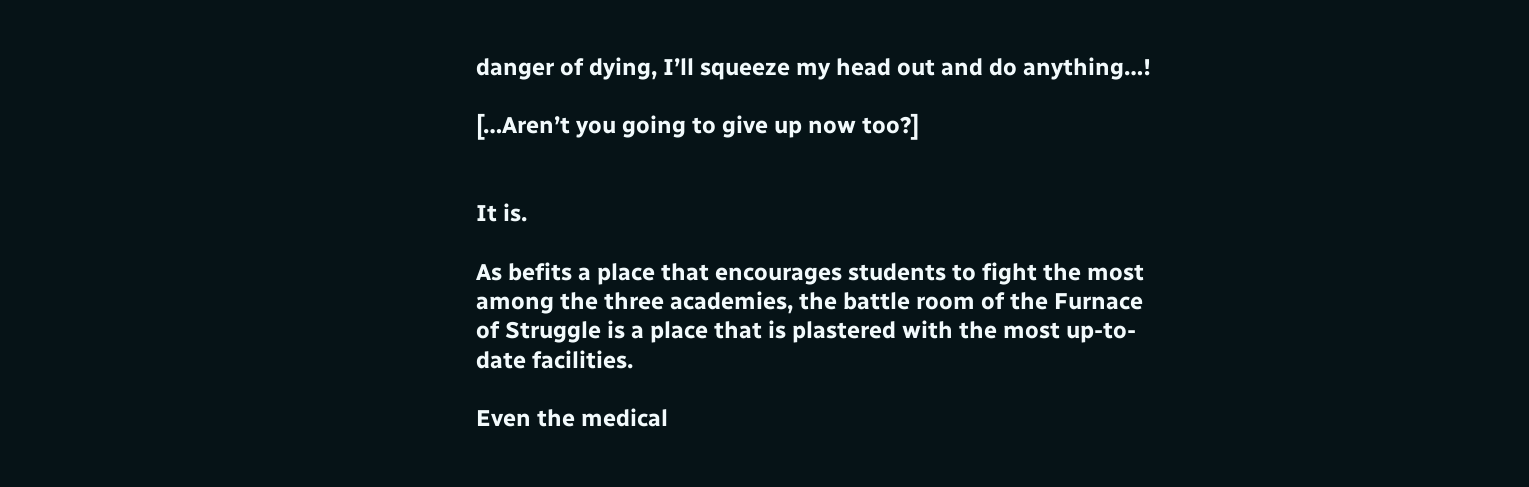danger of dying, I’ll squeeze my head out and do anything…!

[…Aren’t you going to give up now too?]


It is.

As befits a place that encourages students to fight the most among the three academies, the battle room of the Furnace of Struggle is a place that is plastered with the most up-to-date facilities.

Even the medical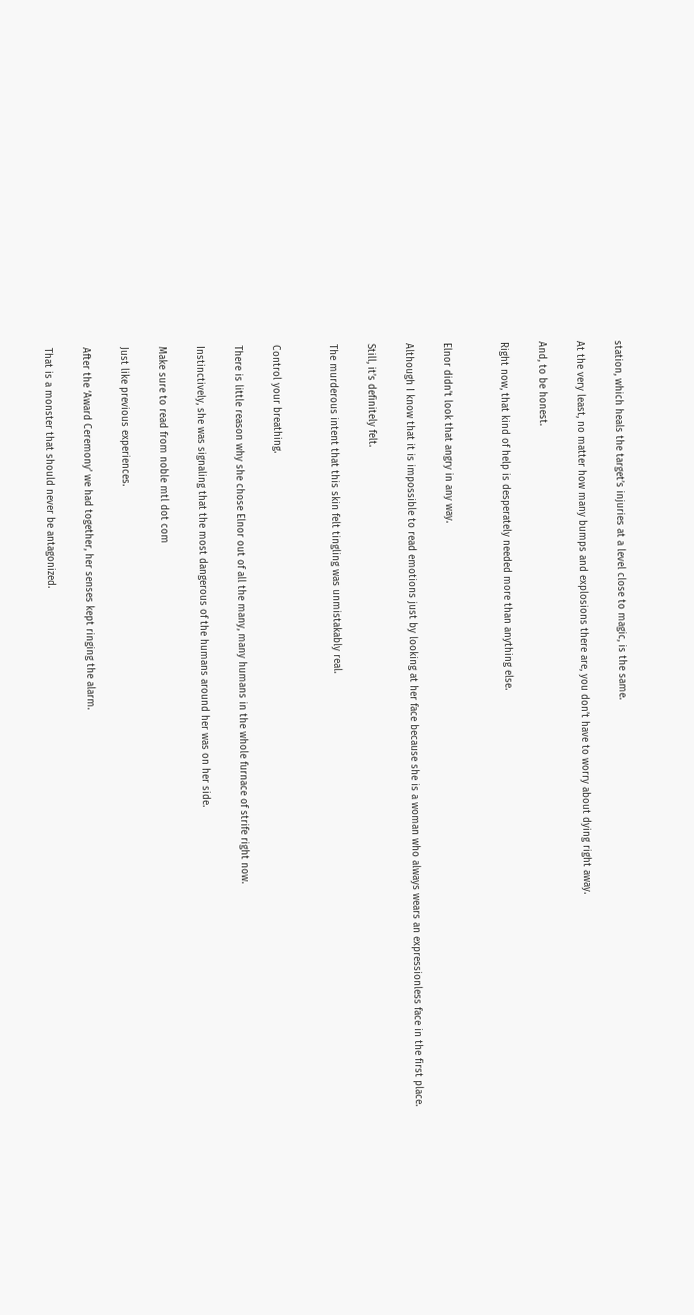station, which heals the target’s injuries at a level close to magic, is the same.

At the very least, no matter how many bumps and explosions there are, you don’t have to worry about dying right away.

And, to be honest.

Right now, that kind of help is desperately needed more than anything else.


Elnor didn’t look that angry in any way.

Although I know that it is impossible to read emotions just by looking at her face because she is a woman who always wears an expressionless face in the first place.

Still, it’s definitely felt.

The murderous intent that this skin felt tingling was unmistakably real.


Control your breathing.

There is little reason why she chose Elnor out of all the many, many humans in the whole furnace of strife right now.

Instinctively, she was signaling that the most dangerous of the humans around her was on her side.

Make sure to read from noble mtl dot com

Just like previous experiences.

After the ‘Award Ceremony’ we had together, her senses kept ringing the alarm.

That is a monster that should never be antagonized.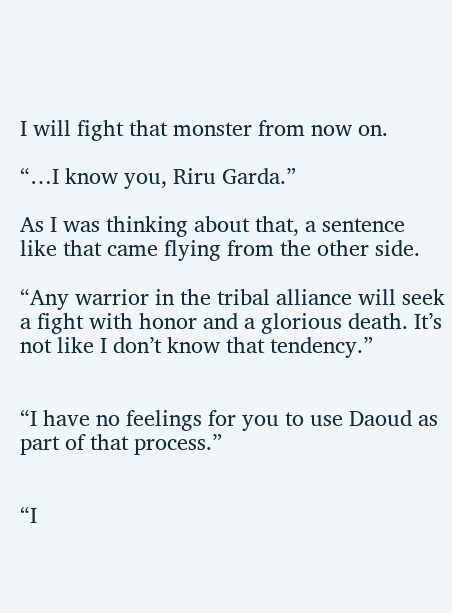I will fight that monster from now on.

“…I know you, Riru Garda.”

As I was thinking about that, a sentence like that came flying from the other side.

“Any warrior in the tribal alliance will seek a fight with honor and a glorious death. It’s not like I don’t know that tendency.”


“I have no feelings for you to use Daoud as part of that process.”


“I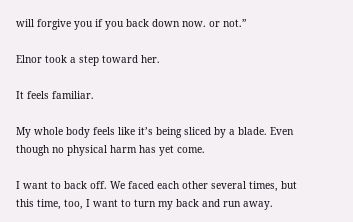will forgive you if you back down now. or not.”

Elnor took a step toward her.

It feels familiar.

My whole body feels like it’s being sliced by a blade. Even though no physical harm has yet come.

I want to back off. We faced each other several times, but this time, too, I want to turn my back and run away.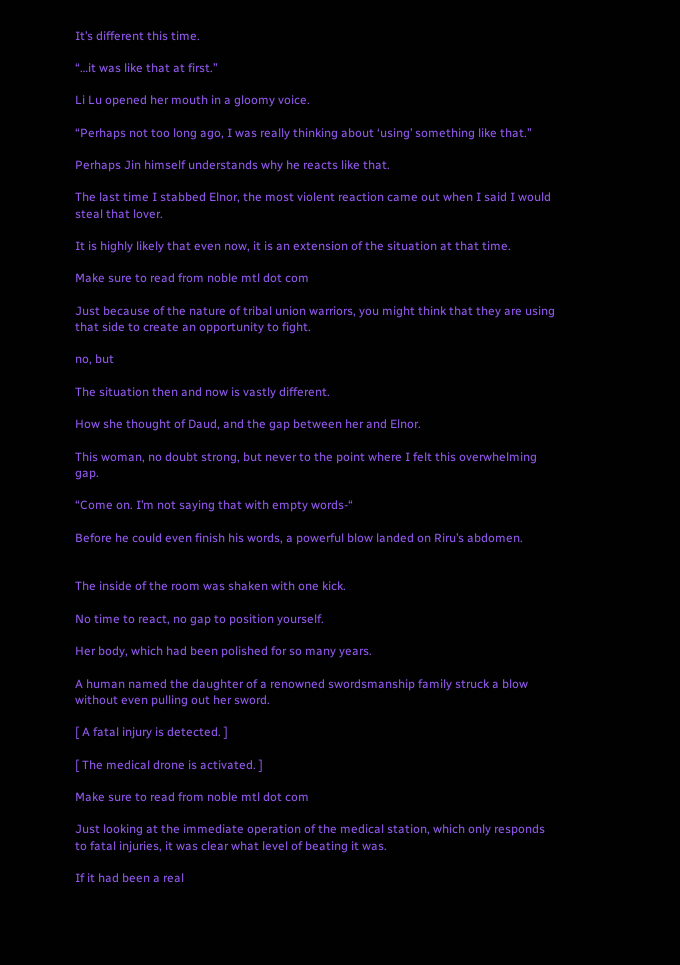It’s different this time.

“…it was like that at first.”

Li Lu opened her mouth in a gloomy voice.

“Perhaps not too long ago, I was really thinking about ‘using’ something like that.”

Perhaps Jin himself understands why he reacts like that.

The last time I stabbed Elnor, the most violent reaction came out when I said I would steal that lover.

It is highly likely that even now, it is an extension of the situation at that time.

Make sure to read from noble mtl dot com

Just because of the nature of tribal union warriors, you might think that they are using that side to create an opportunity to fight.

no, but

The situation then and now is vastly different.

How she thought of Daud, and the gap between her and Elnor.

This woman, no doubt strong, but never to the point where I felt this overwhelming gap.

“Come on. I’m not saying that with empty words-“

Before he could even finish his words, a powerful blow landed on Riru’s abdomen.


The inside of the room was shaken with one kick.

No time to react, no gap to position yourself.

Her body, which had been polished for so many years.

A human named the daughter of a renowned swordsmanship family struck a blow without even pulling out her sword.

[ A fatal injury is detected. ]

[ The medical drone is activated. ]

Make sure to read from noble mtl dot com

Just looking at the immediate operation of the medical station, which only responds to fatal injuries, it was clear what level of beating it was.

If it had been a real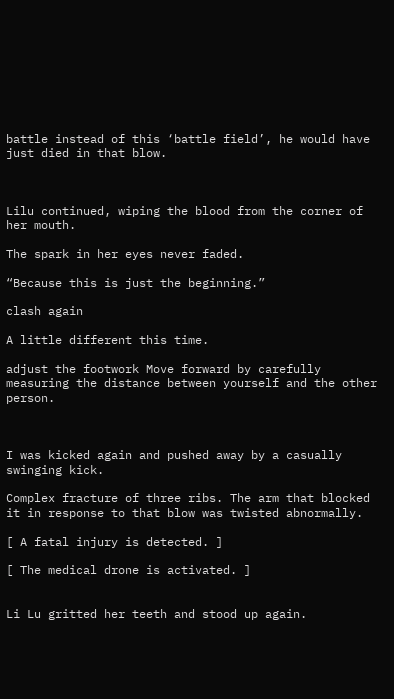battle instead of this ‘battle field’, he would have just died in that blow.



Lilu continued, wiping the blood from the corner of her mouth.

The spark in her eyes never faded.

“Because this is just the beginning.”

clash again

A little different this time.

adjust the footwork Move forward by carefully measuring the distance between yourself and the other person.



I was kicked again and pushed away by a casually swinging kick.

Complex fracture of three ribs. The arm that blocked it in response to that blow was twisted abnormally.

[ A fatal injury is detected. ]

[ The medical drone is activated. ]


Li Lu gritted her teeth and stood up again.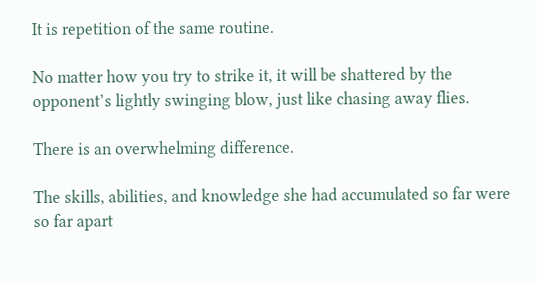It is repetition of the same routine.

No matter how you try to strike it, it will be shattered by the opponent’s lightly swinging blow, just like chasing away flies.

There is an overwhelming difference.

The skills, abilities, and knowledge she had accumulated so far were so far apart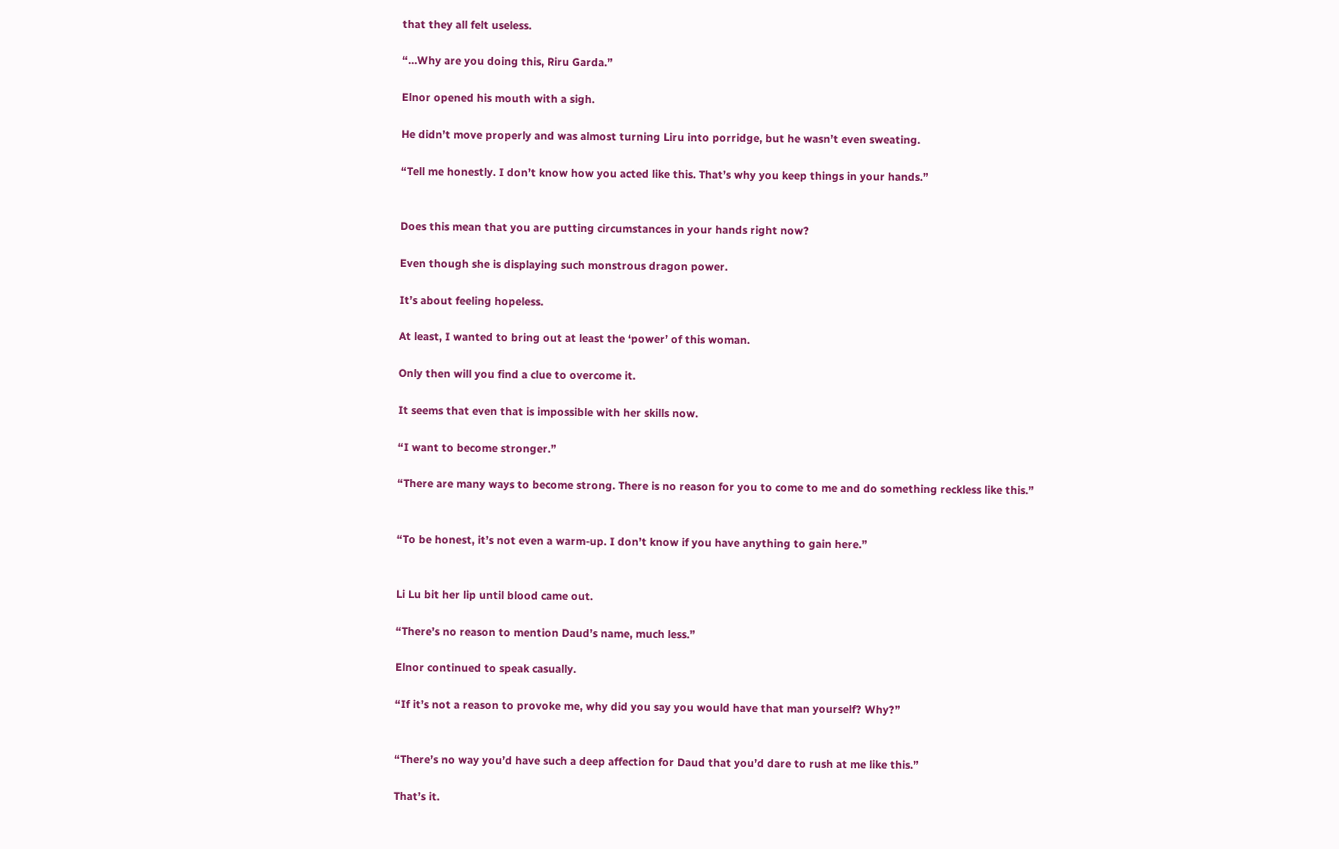that they all felt useless.

“…Why are you doing this, Riru Garda.”

Elnor opened his mouth with a sigh.

He didn’t move properly and was almost turning Liru into porridge, but he wasn’t even sweating.

“Tell me honestly. I don’t know how you acted like this. That’s why you keep things in your hands.”


Does this mean that you are putting circumstances in your hands right now?

Even though she is displaying such monstrous dragon power.

It’s about feeling hopeless.

At least, I wanted to bring out at least the ‘power’ of this woman.

Only then will you find a clue to overcome it.

It seems that even that is impossible with her skills now.

“I want to become stronger.”

“There are many ways to become strong. There is no reason for you to come to me and do something reckless like this.”


“To be honest, it’s not even a warm-up. I don’t know if you have anything to gain here.”


Li Lu bit her lip until blood came out.

“There’s no reason to mention Daud’s name, much less.”

Elnor continued to speak casually.

“If it’s not a reason to provoke me, why did you say you would have that man yourself? Why?”


“There’s no way you’d have such a deep affection for Daud that you’d dare to rush at me like this.”

That’s it.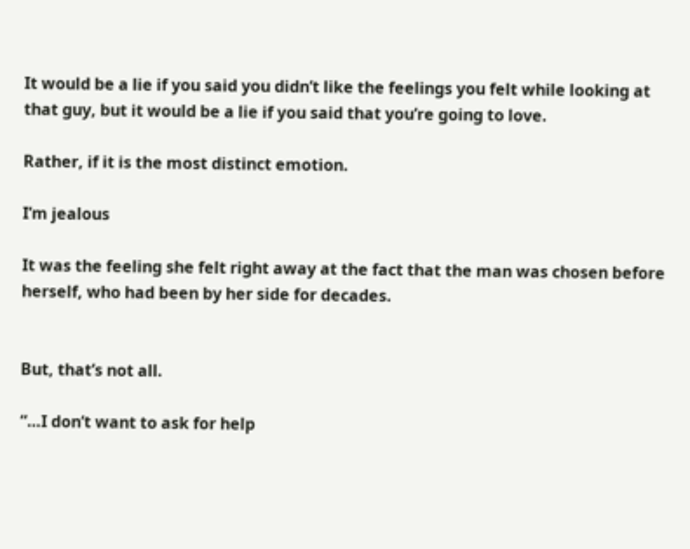It would be a lie if you said you didn’t like the feelings you felt while looking at that guy, but it would be a lie if you said that you’re going to love.

Rather, if it is the most distinct emotion.

I’m jealous

It was the feeling she felt right away at the fact that the man was chosen before herself, who had been by her side for decades.


But, that’s not all.

“…I don’t want to ask for help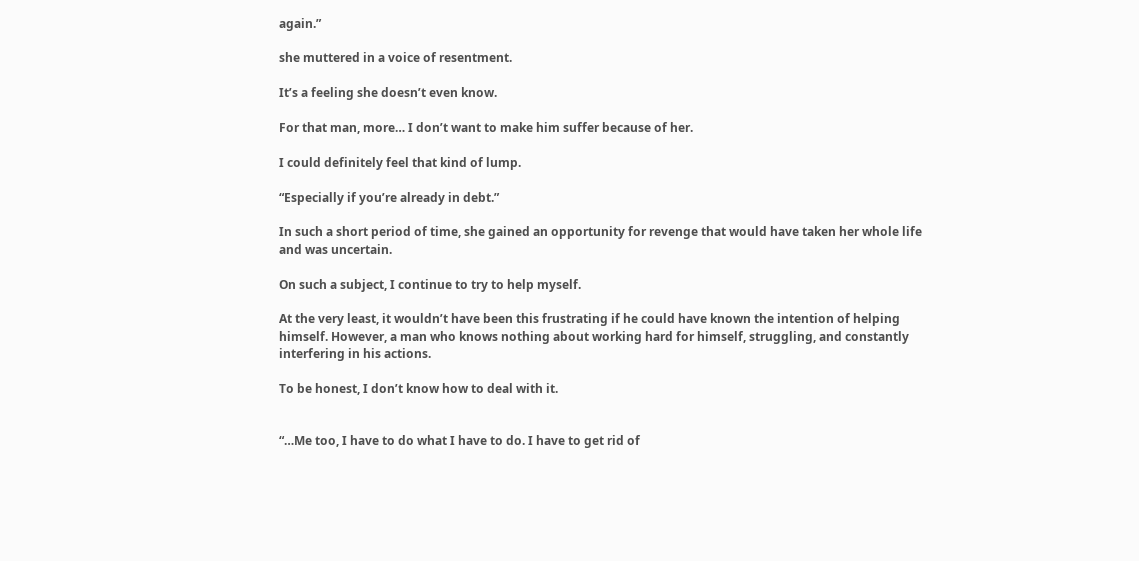again.”

she muttered in a voice of resentment.

It’s a feeling she doesn’t even know.

For that man, more… I don’t want to make him suffer because of her.

I could definitely feel that kind of lump.

“Especially if you’re already in debt.”

In such a short period of time, she gained an opportunity for revenge that would have taken her whole life and was uncertain.

On such a subject, I continue to try to help myself.

At the very least, it wouldn’t have been this frustrating if he could have known the intention of helping himself. However, a man who knows nothing about working hard for himself, struggling, and constantly interfering in his actions.

To be honest, I don’t know how to deal with it.


“…Me too, I have to do what I have to do. I have to get rid of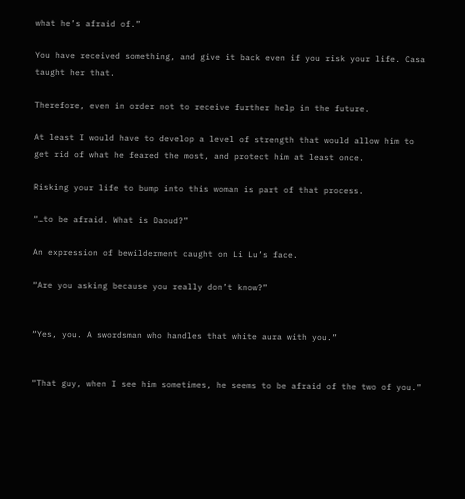what he’s afraid of.”

You have received something, and give it back even if you risk your life. Casa taught her that.

Therefore, even in order not to receive further help in the future.

At least I would have to develop a level of strength that would allow him to get rid of what he feared the most, and protect him at least once.

Risking your life to bump into this woman is part of that process.

“…to be afraid. What is Daoud?”

An expression of bewilderment caught on Li Lu’s face.

“Are you asking because you really don’t know?”


“Yes, you. A swordsman who handles that white aura with you.”


“That guy, when I see him sometimes, he seems to be afraid of the two of you.”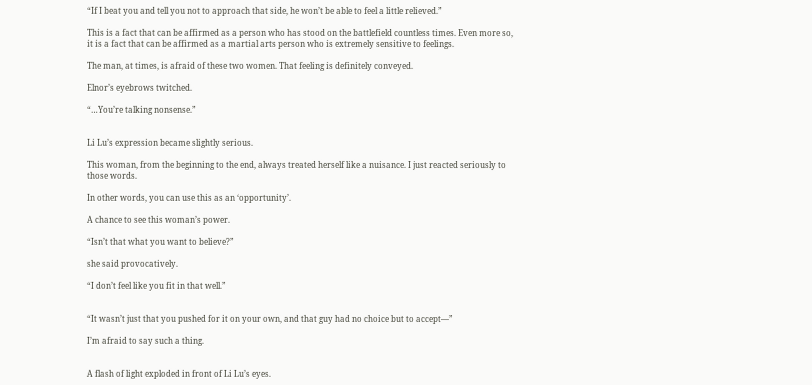“If I beat you and tell you not to approach that side, he won’t be able to feel a little relieved.”

This is a fact that can be affirmed as a person who has stood on the battlefield countless times. Even more so, it is a fact that can be affirmed as a martial arts person who is extremely sensitive to feelings.

The man, at times, is afraid of these two women. That feeling is definitely conveyed.

Elnor’s eyebrows twitched.

“…You’re talking nonsense.”


Li Lu’s expression became slightly serious.

This woman, from the beginning to the end, always treated herself like a nuisance. I just reacted seriously to those words.

In other words, you can use this as an ‘opportunity’.

A chance to see this woman’s power.

“Isn’t that what you want to believe?”

she said provocatively.

“I don’t feel like you fit in that well.”


“It wasn’t just that you pushed for it on your own, and that guy had no choice but to accept—”

I’m afraid to say such a thing.


A flash of light exploded in front of Li Lu’s eyes.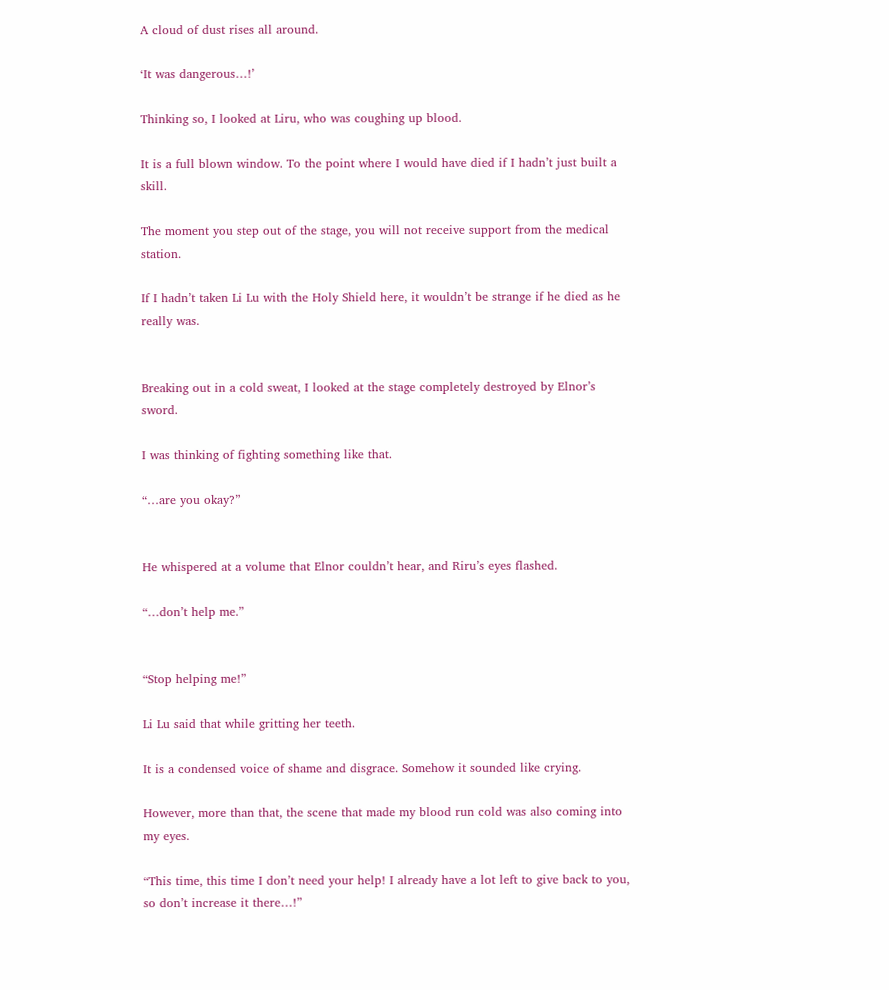A cloud of dust rises all around.

‘It was dangerous…!’

Thinking so, I looked at Liru, who was coughing up blood.

It is a full blown window. To the point where I would have died if I hadn’t just built a skill.

The moment you step out of the stage, you will not receive support from the medical station.

If I hadn’t taken Li Lu with the Holy Shield here, it wouldn’t be strange if he died as he really was.


Breaking out in a cold sweat, I looked at the stage completely destroyed by Elnor’s sword.

I was thinking of fighting something like that.

“…are you okay?”


He whispered at a volume that Elnor couldn’t hear, and Riru’s eyes flashed.

“…don’t help me.”


“Stop helping me!”

Li Lu said that while gritting her teeth.

It is a condensed voice of shame and disgrace. Somehow it sounded like crying.

However, more than that, the scene that made my blood run cold was also coming into my eyes.

“This time, this time I don’t need your help! I already have a lot left to give back to you, so don’t increase it there…!”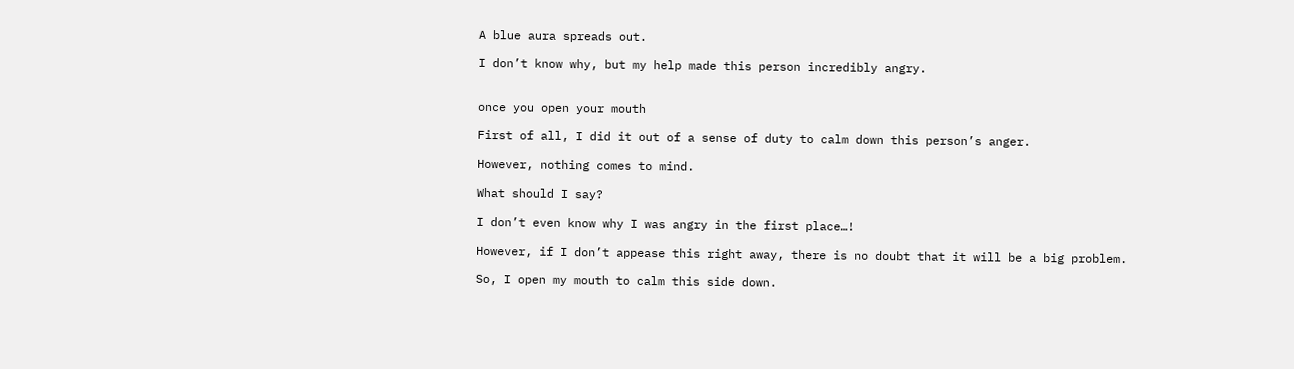A blue aura spreads out.

I don’t know why, but my help made this person incredibly angry.


once you open your mouth

First of all, I did it out of a sense of duty to calm down this person’s anger.

However, nothing comes to mind.

What should I say?

I don’t even know why I was angry in the first place…!

However, if I don’t appease this right away, there is no doubt that it will be a big problem.

So, I open my mouth to calm this side down.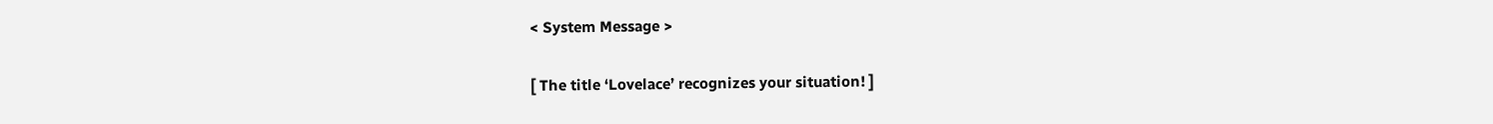< System Message >

[ The title ‘Lovelace’ recognizes your situation! ]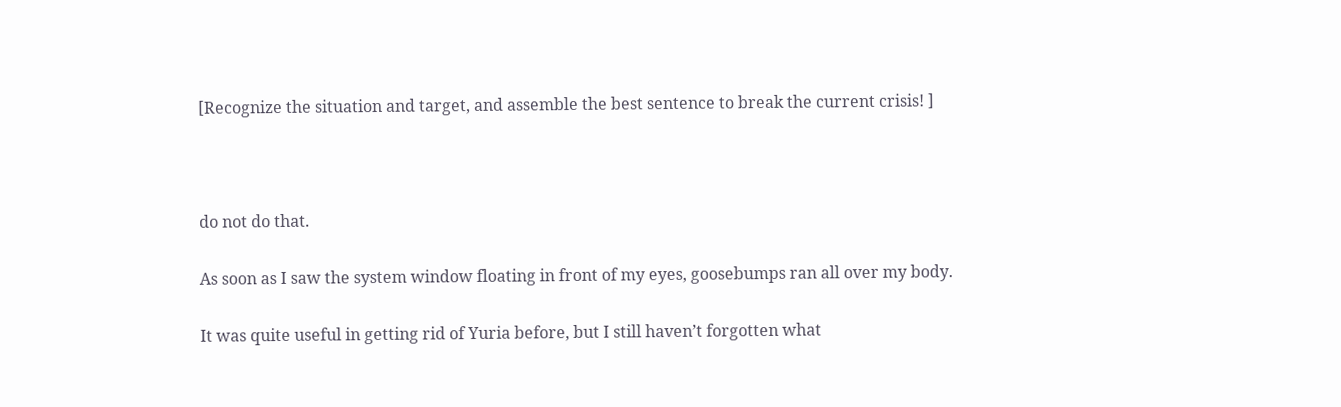[Recognize the situation and target, and assemble the best sentence to break the current crisis! ]



do not do that.

As soon as I saw the system window floating in front of my eyes, goosebumps ran all over my body.

It was quite useful in getting rid of Yuria before, but I still haven’t forgotten what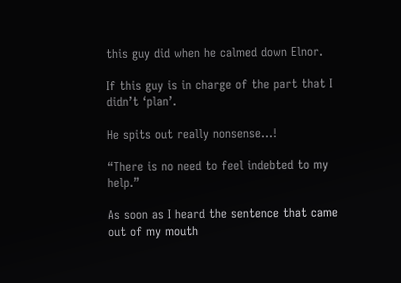this guy did when he calmed down Elnor.

If this guy is in charge of the part that I didn’t ‘plan’.

He spits out really nonsense…!

“There is no need to feel indebted to my help.”

As soon as I heard the sentence that came out of my mouth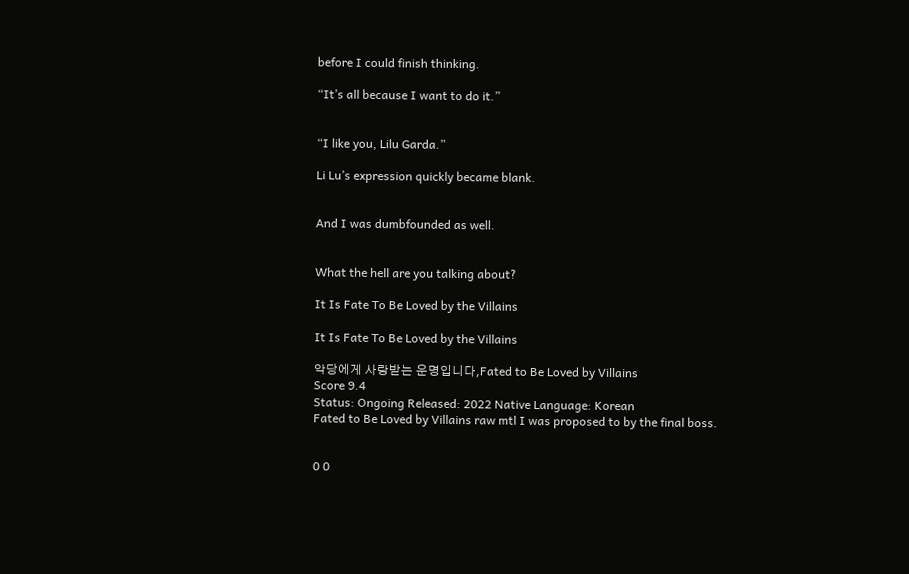before I could finish thinking.

“It’s all because I want to do it.”


“I like you, Lilu Garda.”

Li Lu’s expression quickly became blank.


And I was dumbfounded as well.


What the hell are you talking about?

It Is Fate To Be Loved by the Villains

It Is Fate To Be Loved by the Villains

악당에게 사랑받는 운명입니다,Fated to Be Loved by Villains
Score 9.4
Status: Ongoing Released: 2022 Native Language: Korean
Fated to Be Loved by Villains raw mtl I was proposed to by the final boss.


0 0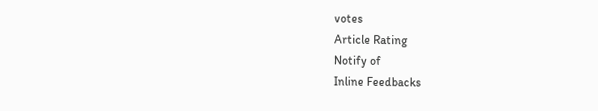votes
Article Rating
Notify of
Inline Feedbacks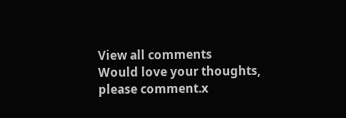View all comments
Would love your thoughts, please comment.x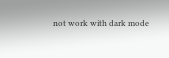not work with dark mode